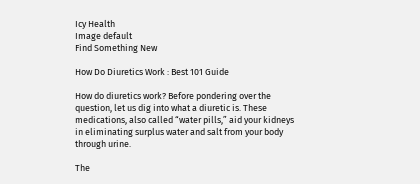Icy Health
Image default
Find Something New

How Do Diuretics Work : Best 101 Guide

How do diuretics work? Before pondering over the question, let us dig into what a diuretic is. These medications, also called “water pills,” aid your kidneys in eliminating surplus water and salt from your body through urine.

The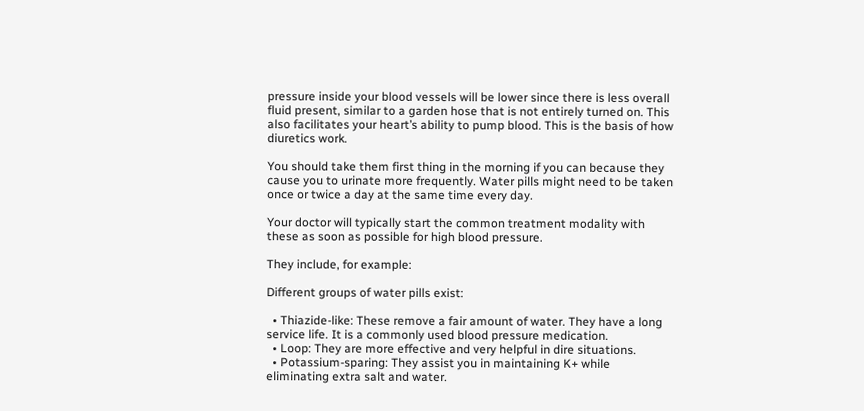pressure inside your blood vessels will be lower since there is less overall fluid present, similar to a garden hose that is not entirely turned on. This also facilitates your heart’s ability to pump blood. This is the basis of how diuretics work.

You should take them first thing in the morning if you can because they cause you to urinate more frequently. Water pills might need to be taken once or twice a day at the same time every day.

Your doctor will typically start the common treatment modality with these as soon as possible for high blood pressure.

They include, for example:

Different groups of water pills exist:

  • Thiazide-like: These remove a fair amount of water. They have a long service life. It is a commonly used blood pressure medication.
  • Loop: They are more effective and very helpful in dire situations.
  • Potassium-sparing: They assist you in maintaining K+ while eliminating extra salt and water.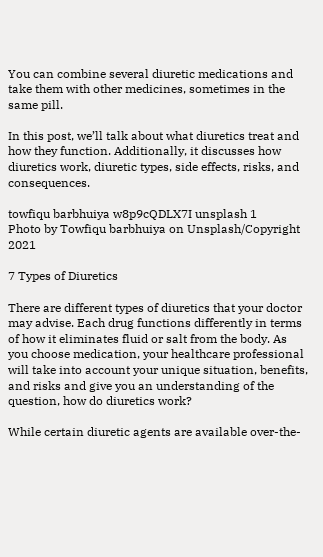You can combine several diuretic medications and take them with other medicines, sometimes in the same pill.

In this post, we’ll talk about what diuretics treat and how they function. Additionally, it discusses how diuretics work, diuretic types, side effects, risks, and consequences.

towfiqu barbhuiya w8p9cQDLX7I unsplash 1
Photo by Towfiqu barbhuiya on Unsplash/Copyright 2021

7 Types of Diuretics

There are different types of diuretics that your doctor may advise. Each drug functions differently in terms of how it eliminates fluid or salt from the body. As you choose medication, your healthcare professional will take into account your unique situation, benefits, and risks and give you an understanding of the question, how do diuretics work?

While certain diuretic agents are available over-the-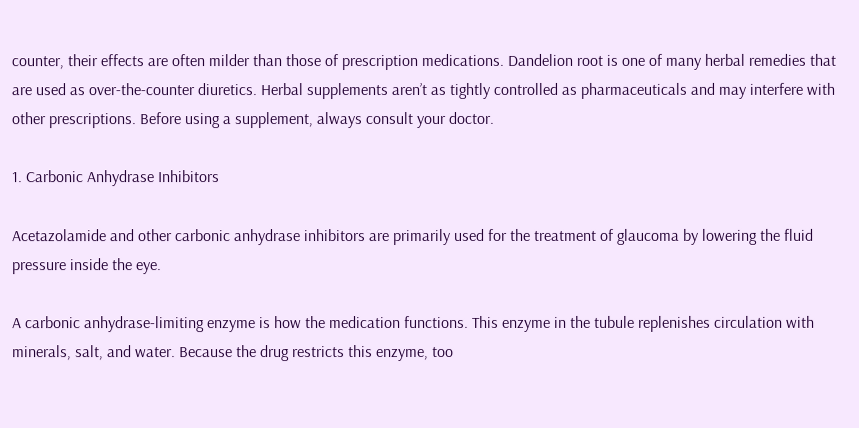counter, their effects are often milder than those of prescription medications. Dandelion root is one of many herbal remedies that are used as over-the-counter diuretics. Herbal supplements aren’t as tightly controlled as pharmaceuticals and may interfere with other prescriptions. Before using a supplement, always consult your doctor.

1. Carbonic Anhydrase Inhibitors

Acetazolamide and other carbonic anhydrase inhibitors are primarily used for the treatment of glaucoma by lowering the fluid pressure inside the eye.

A carbonic anhydrase-limiting enzyme is how the medication functions. This enzyme in the tubule replenishes circulation with minerals, salt, and water. Because the drug restricts this enzyme, too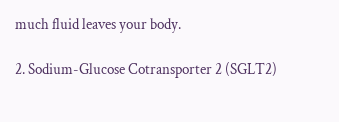much fluid leaves your body.

2. Sodium-Glucose Cotransporter 2 (SGLT2)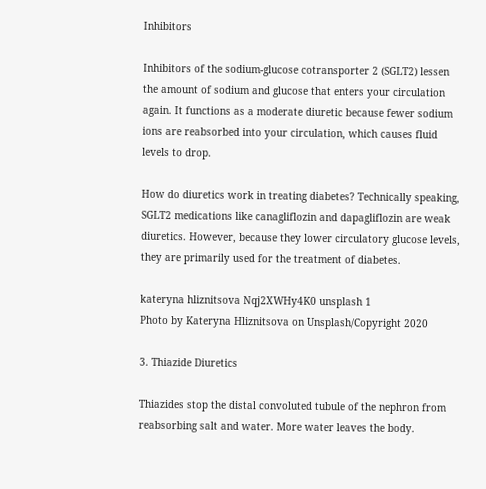Inhibitors

Inhibitors of the sodium-glucose cotransporter 2 (SGLT2) lessen the amount of sodium and glucose that enters your circulation again. It functions as a moderate diuretic because fewer sodium ions are reabsorbed into your circulation, which causes fluid levels to drop.

How do diuretics work in treating diabetes? Technically speaking, SGLT2 medications like canagliflozin and dapagliflozin are weak diuretics. However, because they lower circulatory glucose levels, they are primarily used for the treatment of diabetes.

kateryna hliznitsova Nqj2XWHy4K0 unsplash 1
Photo by Kateryna Hliznitsova on Unsplash/Copyright 2020

3. Thiazide Diuretics

Thiazides stop the distal convoluted tubule of the nephron from reabsorbing salt and water. More water leaves the body.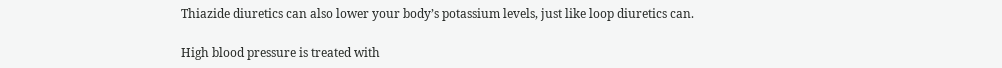Thiazide diuretics can also lower your body’s potassium levels, just like loop diuretics can.

High blood pressure is treated with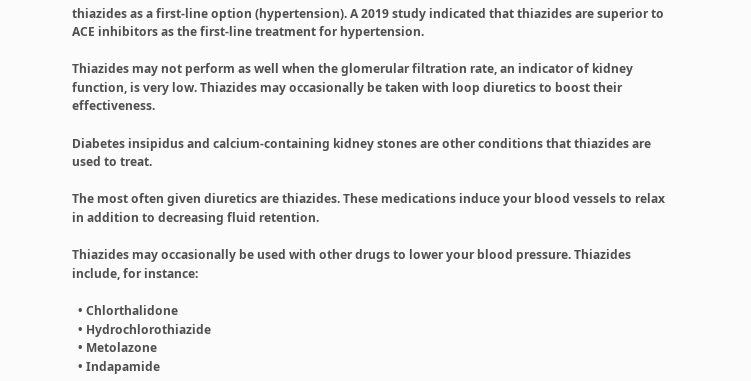thiazides as a first-line option (hypertension). A 2019 study indicated that thiazides are superior to ACE inhibitors as the first-line treatment for hypertension.

Thiazides may not perform as well when the glomerular filtration rate, an indicator of kidney function, is very low. Thiazides may occasionally be taken with loop diuretics to boost their effectiveness.

Diabetes insipidus and calcium-containing kidney stones are other conditions that thiazides are used to treat.

The most often given diuretics are thiazides. These medications induce your blood vessels to relax in addition to decreasing fluid retention.

Thiazides may occasionally be used with other drugs to lower your blood pressure. Thiazides include, for instance:

  • Chlorthalidone
  • Hydrochlorothiazide
  • Metolazone
  • Indapamide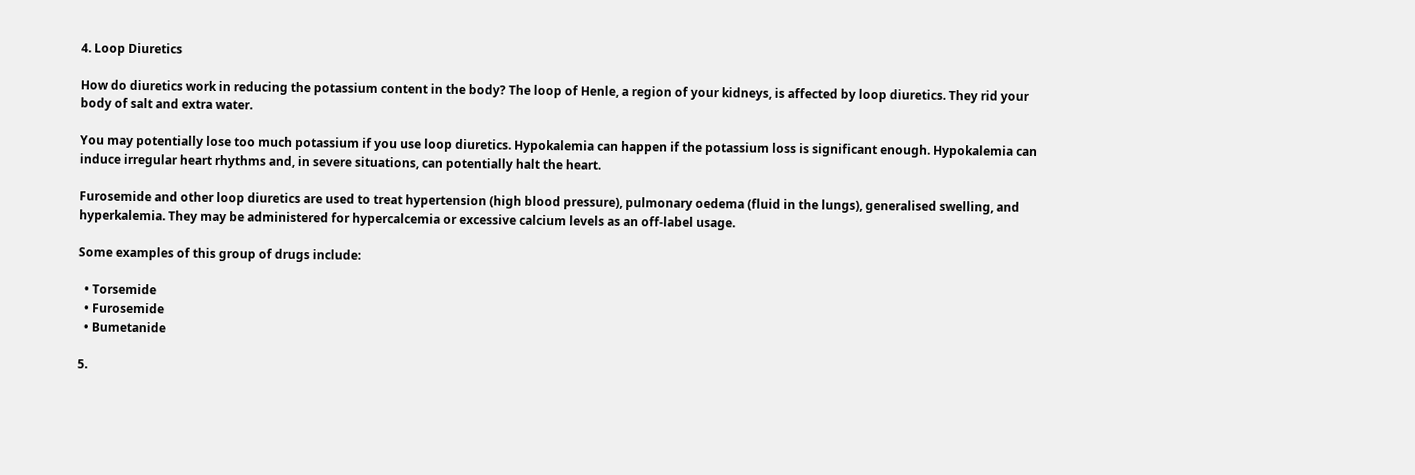4. Loop Diuretics

How do diuretics work in reducing the potassium content in the body? The loop of Henle, a region of your kidneys, is affected by loop diuretics. They rid your body of salt and extra water.

You may potentially lose too much potassium if you use loop diuretics. Hypokalemia can happen if the potassium loss is significant enough. Hypokalemia can induce irregular heart rhythms and, in severe situations, can potentially halt the heart.

Furosemide and other loop diuretics are used to treat hypertension (high blood pressure), pulmonary oedema (fluid in the lungs), generalised swelling, and hyperkalemia. They may be administered for hypercalcemia or excessive calcium levels as an off-label usage.

Some examples of this group of drugs include:

  • Torsemide
  • Furosemide
  • Bumetanide

5.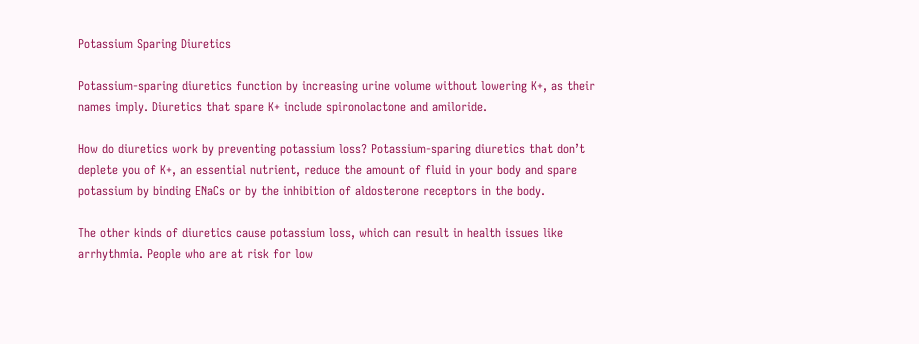Potassium Sparing Diuretics

Potassium-sparing diuretics function by increasing urine volume without lowering K+, as their names imply. Diuretics that spare K+ include spironolactone and amiloride.

How do diuretics work by preventing potassium loss? Potassium-sparing diuretics that don’t deplete you of K+, an essential nutrient, reduce the amount of fluid in your body and spare potassium by binding ENaCs or by the inhibition of aldosterone receptors in the body.

The other kinds of diuretics cause potassium loss, which can result in health issues like arrhythmia. People who are at risk for low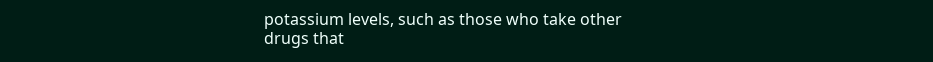potassium levels, such as those who take other drugs that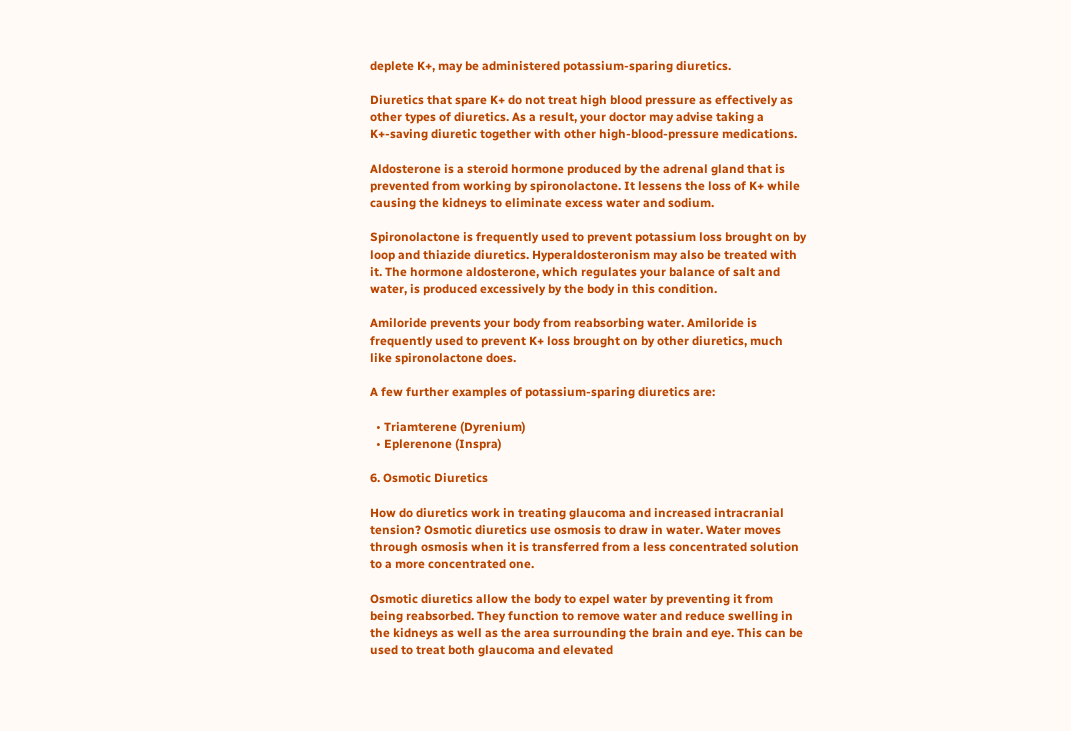deplete K+, may be administered potassium-sparing diuretics.

Diuretics that spare K+ do not treat high blood pressure as effectively as other types of diuretics. As a result, your doctor may advise taking a K+-saving diuretic together with other high-blood-pressure medications.

Aldosterone is a steroid hormone produced by the adrenal gland that is prevented from working by spironolactone. It lessens the loss of K+ while causing the kidneys to eliminate excess water and sodium.

Spironolactone is frequently used to prevent potassium loss brought on by loop and thiazide diuretics. Hyperaldosteronism may also be treated with it. The hormone aldosterone, which regulates your balance of salt and water, is produced excessively by the body in this condition.

Amiloride prevents your body from reabsorbing water. Amiloride is frequently used to prevent K+ loss brought on by other diuretics, much like spironolactone does.

A few further examples of potassium-sparing diuretics are:

  • Triamterene (Dyrenium)
  • Eplerenone (Inspra)

6. Osmotic Diuretics

How do diuretics work in treating glaucoma and increased intracranial tension? Osmotic diuretics use osmosis to draw in water. Water moves through osmosis when it is transferred from a less concentrated solution to a more concentrated one.

Osmotic diuretics allow the body to expel water by preventing it from being reabsorbed. They function to remove water and reduce swelling in the kidneys as well as the area surrounding the brain and eye. This can be used to treat both glaucoma and elevated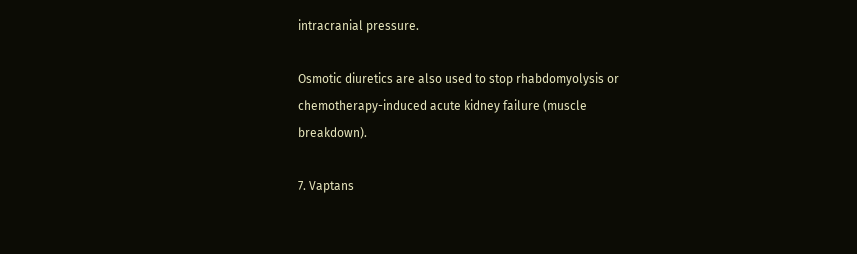intracranial pressure.

Osmotic diuretics are also used to stop rhabdomyolysis or chemotherapy-induced acute kidney failure (muscle breakdown).

7. Vaptans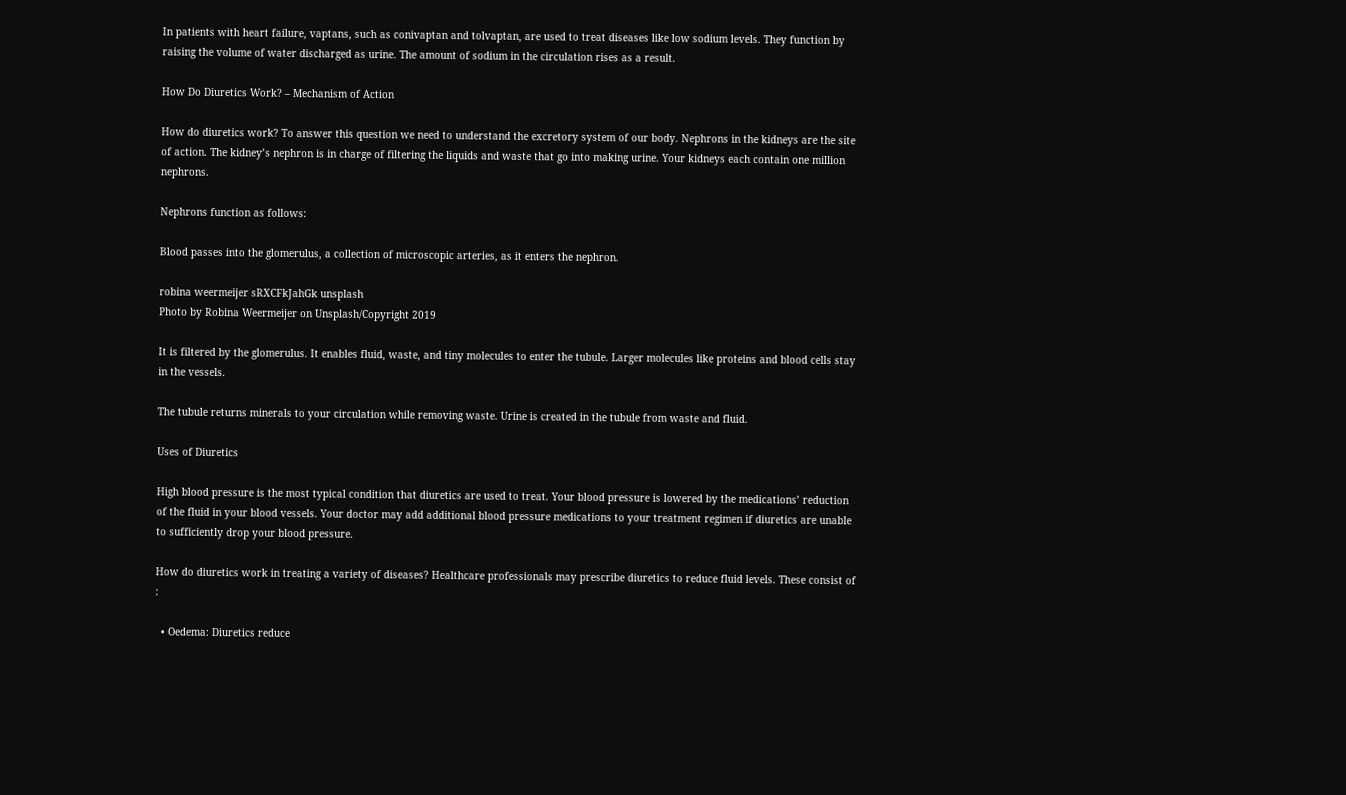In patients with heart failure, vaptans, such as conivaptan and tolvaptan, are used to treat diseases like low sodium levels. They function by raising the volume of water discharged as urine. The amount of sodium in the circulation rises as a result.

How Do Diuretics Work? – Mechanism of Action

How do diuretics work? To answer this question we need to understand the excretory system of our body. Nephrons in the kidneys are the site of action. The kidney’s nephron is in charge of filtering the liquids and waste that go into making urine. Your kidneys each contain one million nephrons.

Nephrons function as follows:

Blood passes into the glomerulus, a collection of microscopic arteries, as it enters the nephron.

robina weermeijer sRXCFkJahGk unsplash
Photo by Robina Weermeijer on Unsplash/Copyright 2019

It is filtered by the glomerulus. It enables fluid, waste, and tiny molecules to enter the tubule. Larger molecules like proteins and blood cells stay in the vessels.

The tubule returns minerals to your circulation while removing waste. Urine is created in the tubule from waste and fluid.

Uses of Diuretics

High blood pressure is the most typical condition that diuretics are used to treat. Your blood pressure is lowered by the medications’ reduction of the fluid in your blood vessels. Your doctor may add additional blood pressure medications to your treatment regimen if diuretics are unable to sufficiently drop your blood pressure.

How do diuretics work in treating a variety of diseases? Healthcare professionals may prescribe diuretics to reduce fluid levels. These consist of :

  • Oedema: Diuretics reduce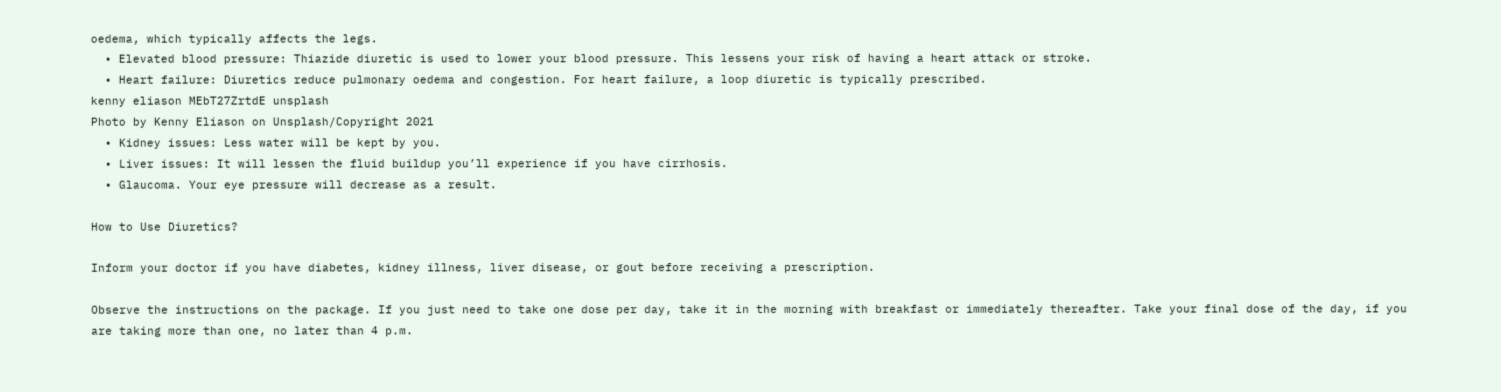oedema, which typically affects the legs.
  • Elevated blood pressure: Thiazide diuretic is used to lower your blood pressure. This lessens your risk of having a heart attack or stroke.
  • Heart failure: Diuretics reduce pulmonary oedema and congestion. For heart failure, a loop diuretic is typically prescribed.
kenny eliason MEbT27ZrtdE unsplash
Photo by Kenny Eliason on Unsplash/Copyright 2021
  • Kidney issues: Less water will be kept by you.
  • Liver issues: It will lessen the fluid buildup you’ll experience if you have cirrhosis.
  • Glaucoma. Your eye pressure will decrease as a result.

How to Use Diuretics?

Inform your doctor if you have diabetes, kidney illness, liver disease, or gout before receiving a prescription.

Observe the instructions on the package. If you just need to take one dose per day, take it in the morning with breakfast or immediately thereafter. Take your final dose of the day, if you are taking more than one, no later than 4 p.m.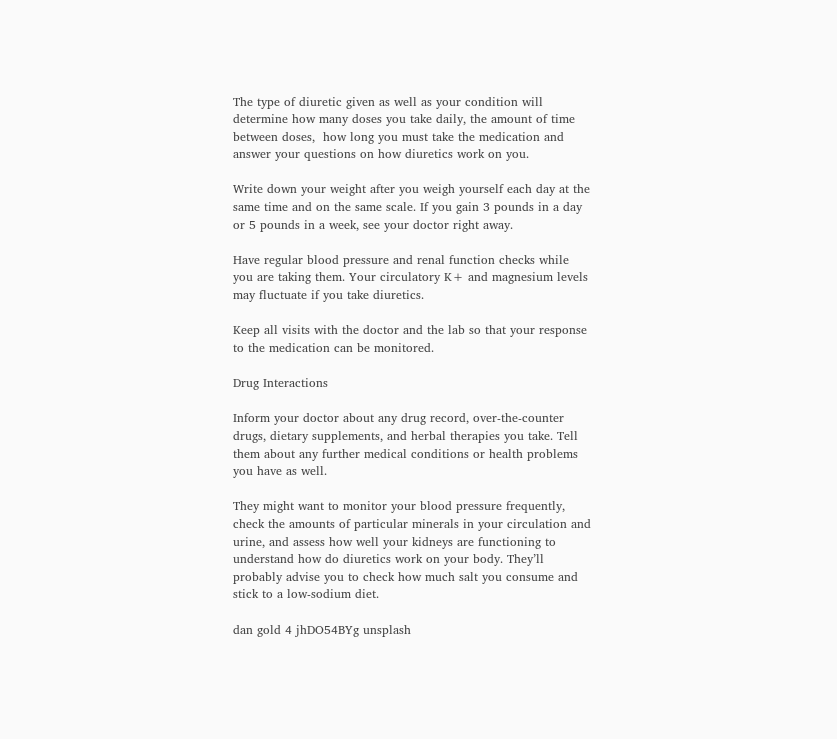The type of diuretic given as well as your condition will determine how many doses you take daily, the amount of time between doses,  how long you must take the medication and answer your questions on how diuretics work on you.

Write down your weight after you weigh yourself each day at the same time and on the same scale. If you gain 3 pounds in a day or 5 pounds in a week, see your doctor right away.

Have regular blood pressure and renal function checks while you are taking them. Your circulatory K+ and magnesium levels may fluctuate if you take diuretics.

Keep all visits with the doctor and the lab so that your response to the medication can be monitored.

Drug Interactions

Inform your doctor about any drug record, over-the-counter drugs, dietary supplements, and herbal therapies you take. Tell them about any further medical conditions or health problems you have as well.

They might want to monitor your blood pressure frequently, check the amounts of particular minerals in your circulation and urine, and assess how well your kidneys are functioning to understand how do diuretics work on your body. They’ll probably advise you to check how much salt you consume and stick to a low-sodium diet.

dan gold 4 jhDO54BYg unsplash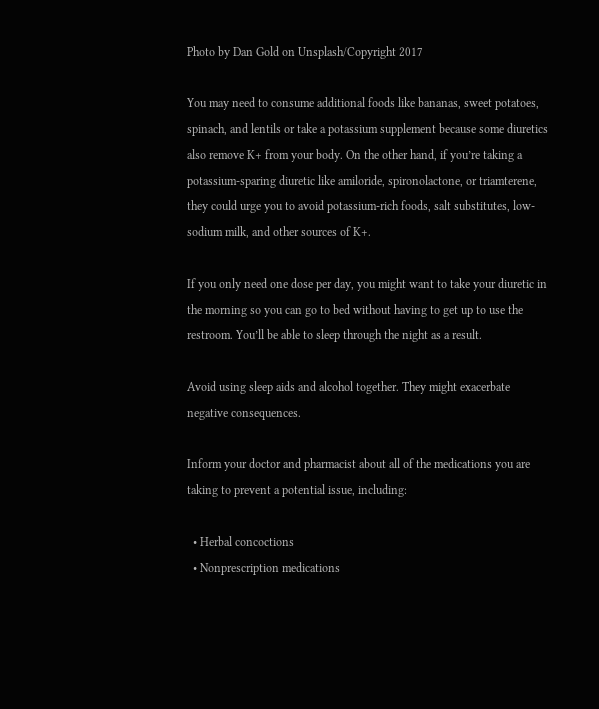Photo by Dan Gold on Unsplash/Copyright 2017

You may need to consume additional foods like bananas, sweet potatoes, spinach, and lentils or take a potassium supplement because some diuretics also remove K+ from your body. On the other hand, if you’re taking a potassium-sparing diuretic like amiloride, spironolactone, or triamterene, they could urge you to avoid potassium-rich foods, salt substitutes, low-sodium milk, and other sources of K+.

If you only need one dose per day, you might want to take your diuretic in the morning so you can go to bed without having to get up to use the restroom. You’ll be able to sleep through the night as a result.

Avoid using sleep aids and alcohol together. They might exacerbate negative consequences.

Inform your doctor and pharmacist about all of the medications you are taking to prevent a potential issue, including:

  • Herbal concoctions
  • Nonprescription medications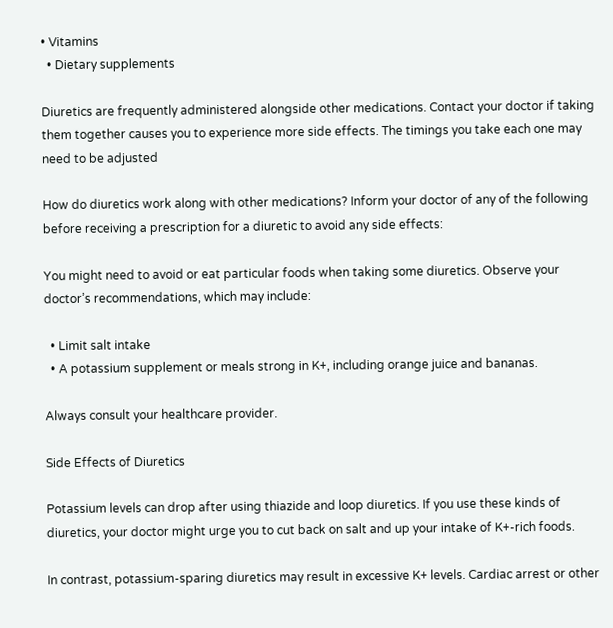• Vitamins
  • Dietary supplements

Diuretics are frequently administered alongside other medications. Contact your doctor if taking them together causes you to experience more side effects. The timings you take each one may need to be adjusted

How do diuretics work along with other medications? Inform your doctor of any of the following before receiving a prescription for a diuretic to avoid any side effects:

You might need to avoid or eat particular foods when taking some diuretics. Observe your doctor’s recommendations, which may include:

  • Limit salt intake
  • A potassium supplement or meals strong in K+, including orange juice and bananas.

Always consult your healthcare provider.

Side Effects of Diuretics

Potassium levels can drop after using thiazide and loop diuretics. If you use these kinds of diuretics, your doctor might urge you to cut back on salt and up your intake of K+-rich foods.

In contrast, potassium-sparing diuretics may result in excessive K+ levels. Cardiac arrest or other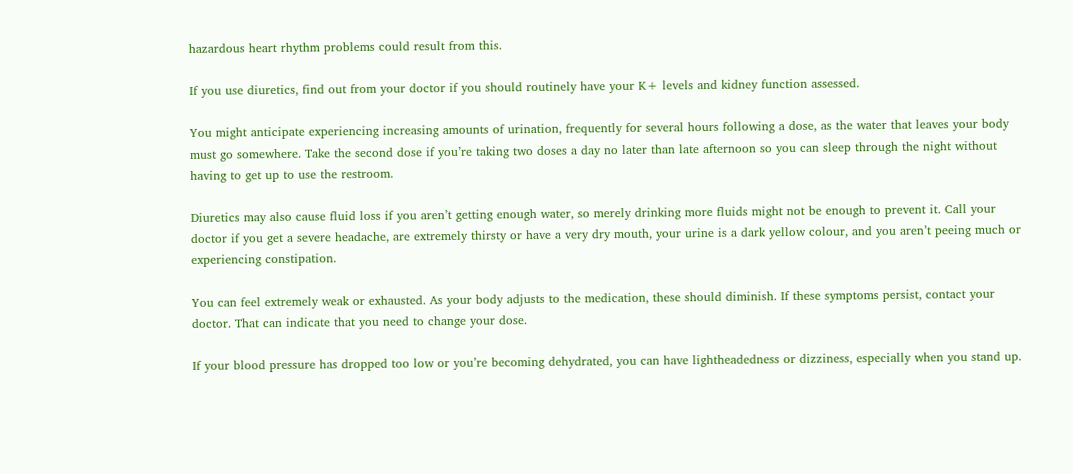hazardous heart rhythm problems could result from this.

If you use diuretics, find out from your doctor if you should routinely have your K+ levels and kidney function assessed.

You might anticipate experiencing increasing amounts of urination, frequently for several hours following a dose, as the water that leaves your body must go somewhere. Take the second dose if you’re taking two doses a day no later than late afternoon so you can sleep through the night without having to get up to use the restroom.

Diuretics may also cause fluid loss if you aren’t getting enough water, so merely drinking more fluids might not be enough to prevent it. Call your doctor if you get a severe headache, are extremely thirsty or have a very dry mouth, your urine is a dark yellow colour, and you aren’t peeing much or experiencing constipation.

You can feel extremely weak or exhausted. As your body adjusts to the medication, these should diminish. If these symptoms persist, contact your doctor. That can indicate that you need to change your dose.

If your blood pressure has dropped too low or you’re becoming dehydrated, you can have lightheadedness or dizziness, especially when you stand up.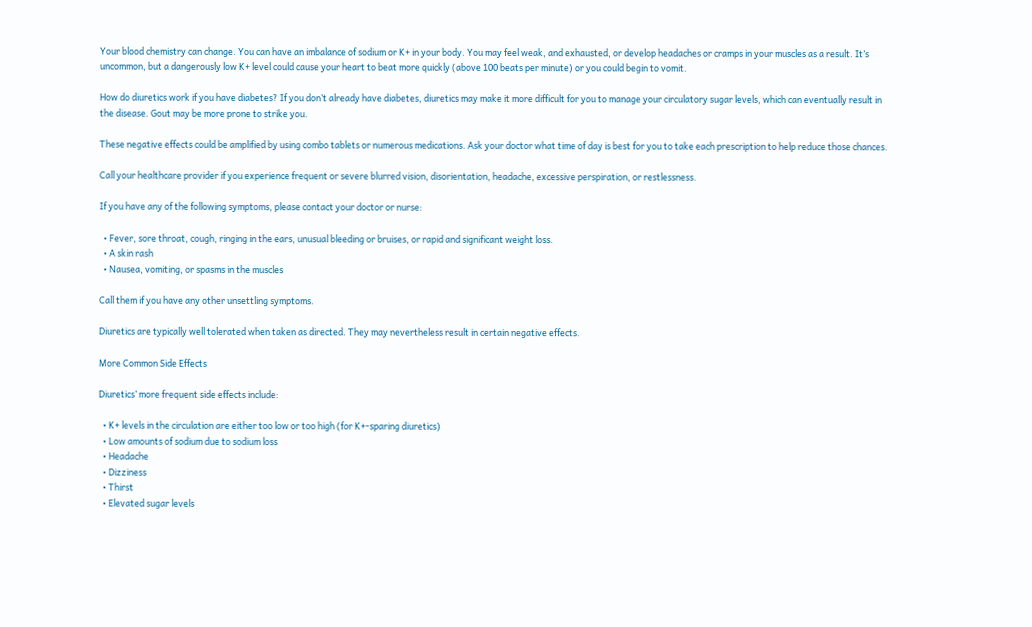Your blood chemistry can change. You can have an imbalance of sodium or K+ in your body. You may feel weak, and exhausted, or develop headaches or cramps in your muscles as a result. It’s uncommon, but a dangerously low K+ level could cause your heart to beat more quickly (above 100 beats per minute) or you could begin to vomit.

How do diuretics work if you have diabetes? If you don’t already have diabetes, diuretics may make it more difficult for you to manage your circulatory sugar levels, which can eventually result in the disease. Gout may be more prone to strike you.

These negative effects could be amplified by using combo tablets or numerous medications. Ask your doctor what time of day is best for you to take each prescription to help reduce those chances.

Call your healthcare provider if you experience frequent or severe blurred vision, disorientation, headache, excessive perspiration, or restlessness.

If you have any of the following symptoms, please contact your doctor or nurse:

  • Fever, sore throat, cough, ringing in the ears, unusual bleeding or bruises, or rapid and significant weight loss.
  • A skin rash
  • Nausea, vomiting, or spasms in the muscles

Call them if you have any other unsettling symptoms.

Diuretics are typically well tolerated when taken as directed. They may nevertheless result in certain negative effects.

More Common Side Effects

Diuretics’ more frequent side effects include:

  • K+ levels in the circulation are either too low or too high (for K+-sparing diuretics)
  • Low amounts of sodium due to sodium loss
  • Headache
  • Dizziness
  • Thirst
  • Elevated sugar levels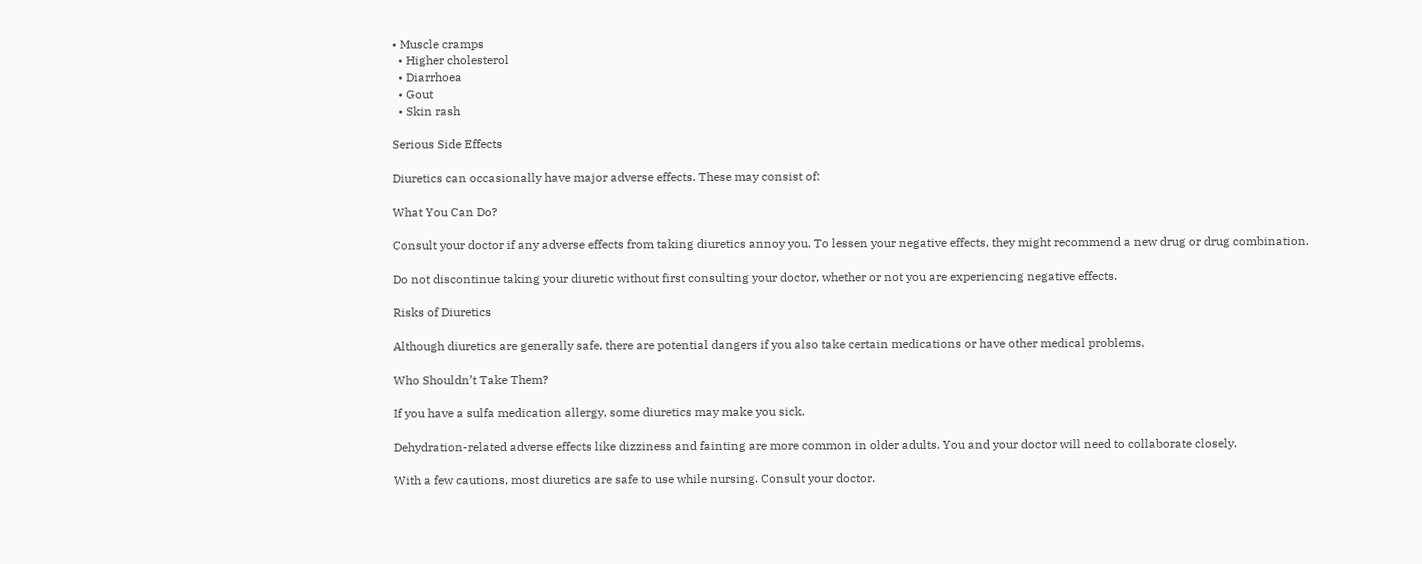• Muscle cramps
  • Higher cholesterol
  • Diarrhoea
  • Gout
  • Skin rash

Serious Side Effects

Diuretics can occasionally have major adverse effects. These may consist of:

What You Can Do?

Consult your doctor if any adverse effects from taking diuretics annoy you. To lessen your negative effects, they might recommend a new drug or drug combination.

Do not discontinue taking your diuretic without first consulting your doctor, whether or not you are experiencing negative effects.

Risks of Diuretics

Although diuretics are generally safe, there are potential dangers if you also take certain medications or have other medical problems.

Who Shouldn’t Take Them?

If you have a sulfa medication allergy, some diuretics may make you sick.

Dehydration-related adverse effects like dizziness and fainting are more common in older adults. You and your doctor will need to collaborate closely.

With a few cautions, most diuretics are safe to use while nursing. Consult your doctor.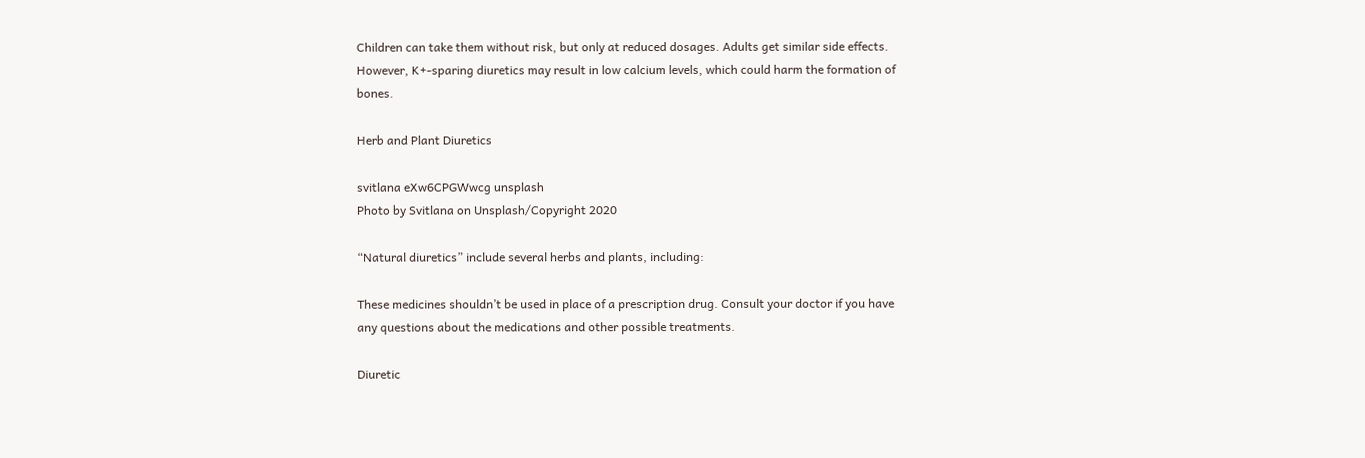Children can take them without risk, but only at reduced dosages. Adults get similar side effects. However, K+-sparing diuretics may result in low calcium levels, which could harm the formation of bones.

Herb and Plant Diuretics

svitlana eXw6CPGWwcg unsplash
Photo by Svitlana on Unsplash/Copyright 2020

“Natural diuretics” include several herbs and plants, including:

These medicines shouldn’t be used in place of a prescription drug. Consult your doctor if you have any questions about the medications and other possible treatments.

Diuretic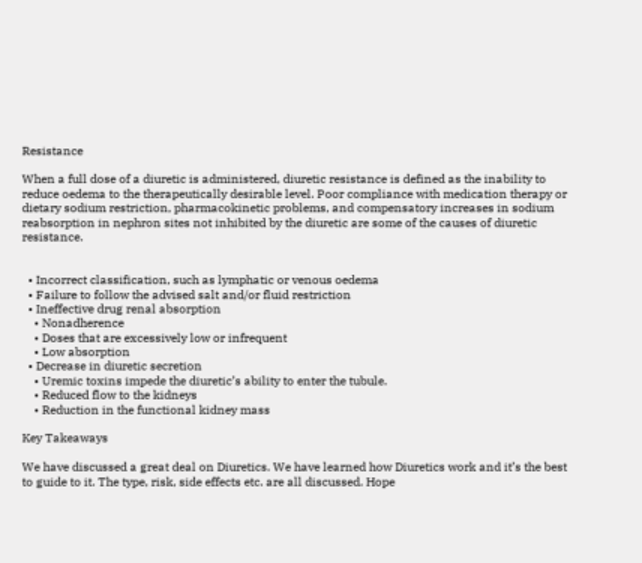Resistance

When a full dose of a diuretic is administered, diuretic resistance is defined as the inability to reduce oedema to the therapeutically desirable level. Poor compliance with medication therapy or dietary sodium restriction, pharmacokinetic problems, and compensatory increases in sodium reabsorption in nephron sites not inhibited by the diuretic are some of the causes of diuretic resistance.


  • Incorrect classification, such as lymphatic or venous oedema
  • Failure to follow the advised salt and/or fluid restriction
  • Ineffective drug renal absorption
    • Nonadherence
    • Doses that are excessively low or infrequent
    • Low absorption
  • Decrease in diuretic secretion
    • Uremic toxins impede the diuretic’s ability to enter the tubule.
    • Reduced flow to the kidneys
    • Reduction in the functional kidney mass

Key Takeaways

We have discussed a great deal on Diuretics. We have learned how Diuretics work and it’s the best to guide to it. The type, risk, side effects etc. are all discussed. Hope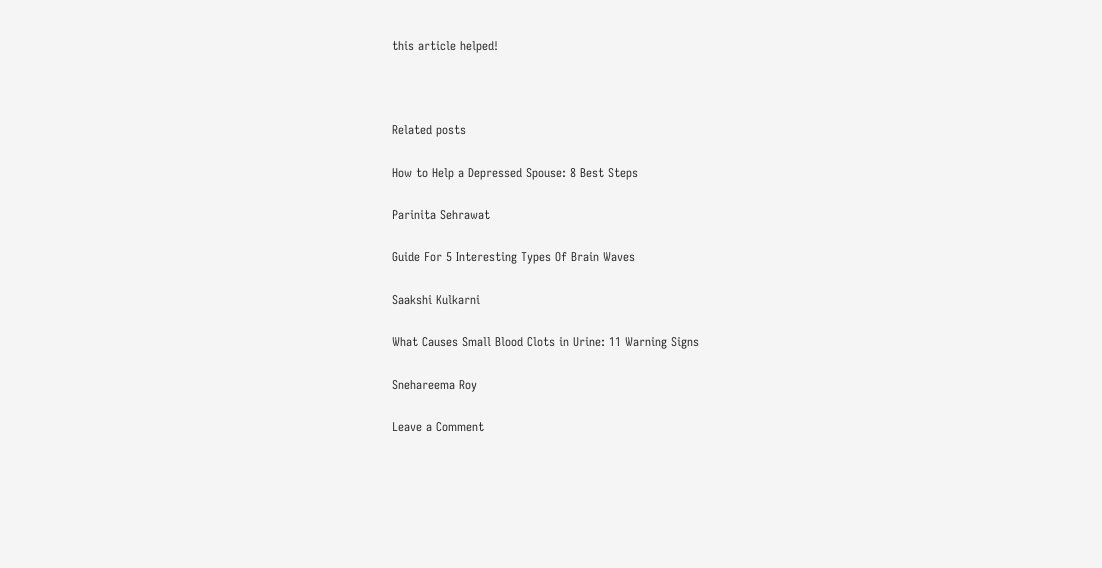this article helped!



Related posts

How to Help a Depressed Spouse: 8 Best Steps

Parinita Sehrawat

Guide For 5 Interesting Types Of Brain Waves

Saakshi Kulkarni

What Causes Small Blood Clots in Urine: 11 Warning Signs

Snehareema Roy

Leave a Comment